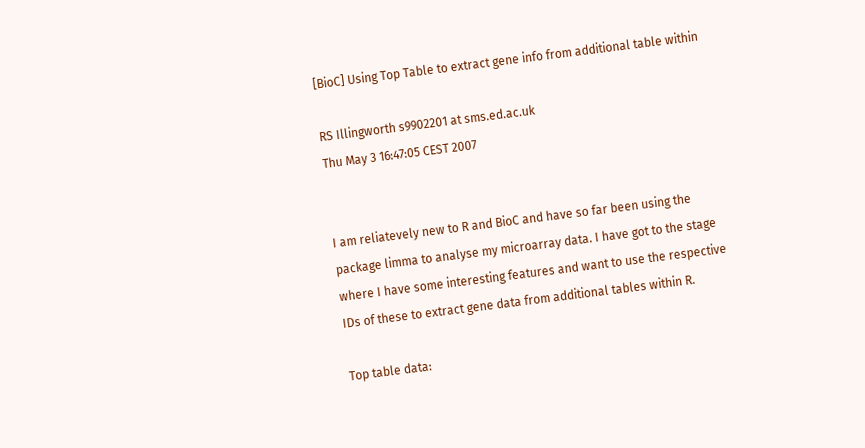[BioC] Using Top Table to extract gene info from additional table within

RS Illingworth s9902201 at sms.ed.ac.uk
Thu May 3 16:47:05 CEST 2007


I am reliatevely new to R and BioC and have so far been using the
package limma to analyse my microarray data. I have got to the stage
where I have some interesting features and want to use the respective
IDs of these to extract gene data from additional tables within R.

Top table data: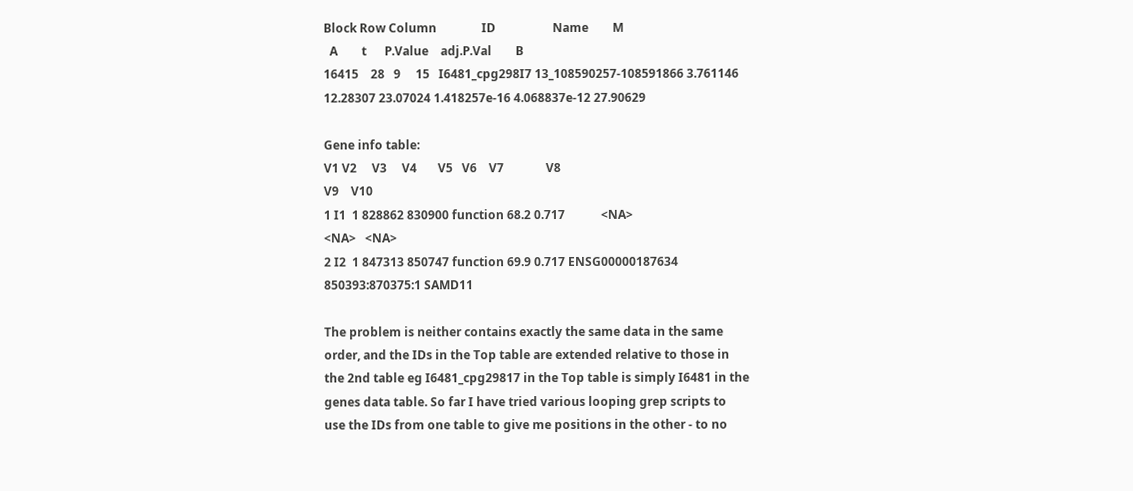Block Row Column               ID                   Name        M
  A        t      P.Value    adj.P.Val        B
16415    28   9     15   I6481_cpg298I7 13_108590257-108591866 3.761146
12.28307 23.07024 1.418257e-16 4.068837e-12 27.90629

Gene info table:
V1 V2     V3     V4       V5   V6    V7              V8
V9    V10
1 I1  1 828862 830900 function 68.2 0.717            <NA>
<NA>   <NA>
2 I2  1 847313 850747 function 69.9 0.717 ENSG00000187634
850393:870375:1 SAMD11

The problem is neither contains exactly the same data in the same
order, and the IDs in the Top table are extended relative to those in
the 2nd table eg I6481_cpg29817 in the Top table is simply I6481 in the
genes data table. So far I have tried various looping grep scripts to
use the IDs from one table to give me positions in the other - to no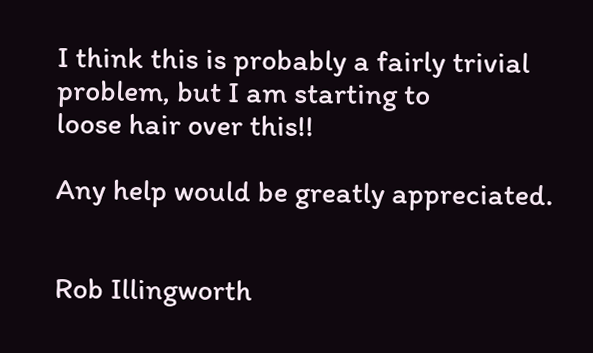I think this is probably a fairly trivial problem, but I am starting to
loose hair over this!!

Any help would be greatly appreciated.


Rob Illingworth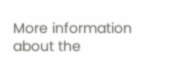More information about the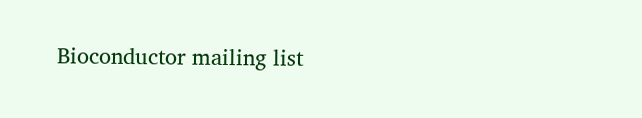Bioconductor mailing list